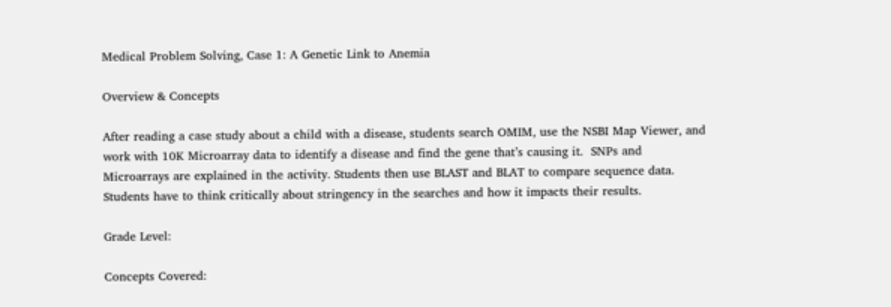Medical Problem Solving, Case 1: A Genetic Link to Anemia

Overview & Concepts

After reading a case study about a child with a disease, students search OMIM, use the NSBI Map Viewer, and work with 10K Microarray data to identify a disease and find the gene that’s causing it.  SNPs and Microarrays are explained in the activity. Students then use BLAST and BLAT to compare sequence data.  Students have to think critically about stringency in the searches and how it impacts their results.

Grade Level:

Concepts Covered: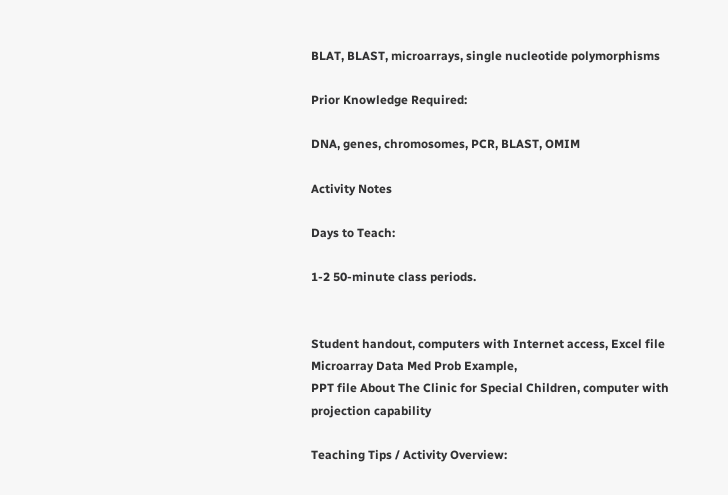BLAT, BLAST, microarrays, single nucleotide polymorphisms

Prior Knowledge Required:

DNA, genes, chromosomes, PCR, BLAST, OMIM

Activity Notes

Days to Teach:

1-2 50-minute class periods.


Student handout, computers with Internet access, Excel file Microarray Data Med Prob Example,
PPT file About The Clinic for Special Children, computer with projection capability

Teaching Tips / Activity Overview: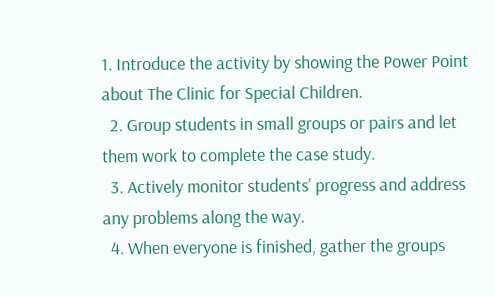1. Introduce the activity by showing the Power Point about The Clinic for Special Children.
  2. Group students in small groups or pairs and let them work to complete the case study.
  3. Actively monitor students’ progress and address any problems along the way.
  4. When everyone is finished, gather the groups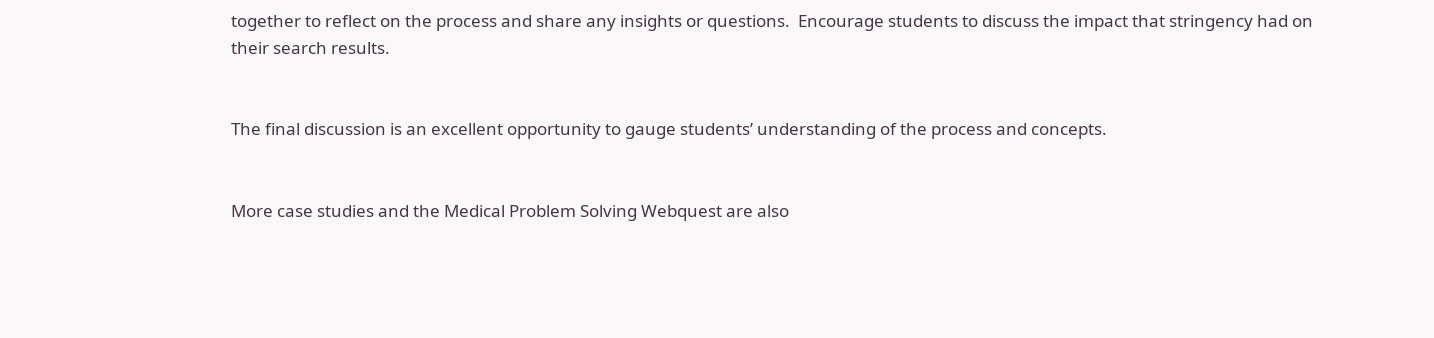together to reflect on the process and share any insights or questions.  Encourage students to discuss the impact that stringency had on their search results.


The final discussion is an excellent opportunity to gauge students’ understanding of the process and concepts.


More case studies and the Medical Problem Solving Webquest are also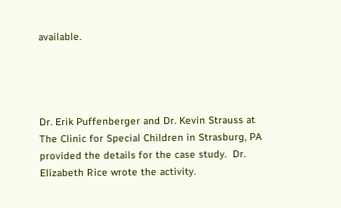available.




Dr. Erik Puffenberger and Dr. Kevin Strauss at The Clinic for Special Children in Strasburg, PA provided the details for the case study.  Dr. Elizabeth Rice wrote the activity.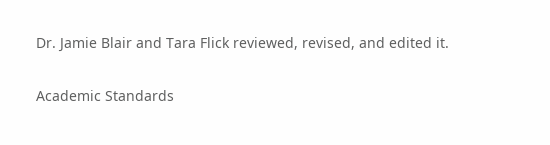Dr. Jamie Blair and Tara Flick reviewed, revised, and edited it.

Academic Standards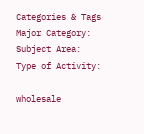Categories & Tags
Major Category:
Subject Area:
Type of Activity:

wholesale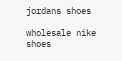jordans shoes

wholesale nike shoes